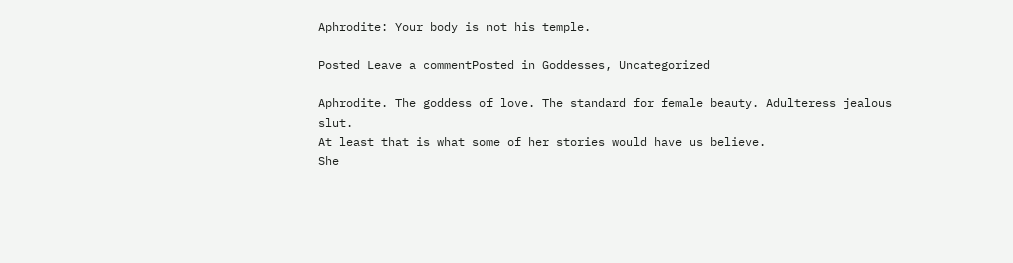Aphrodite: Your body is not his temple.

Posted Leave a commentPosted in Goddesses, Uncategorized

Aphrodite. The goddess of love. The standard for female beauty. Adulteress jealous slut.
At least that is what some of her stories would have us believe.
She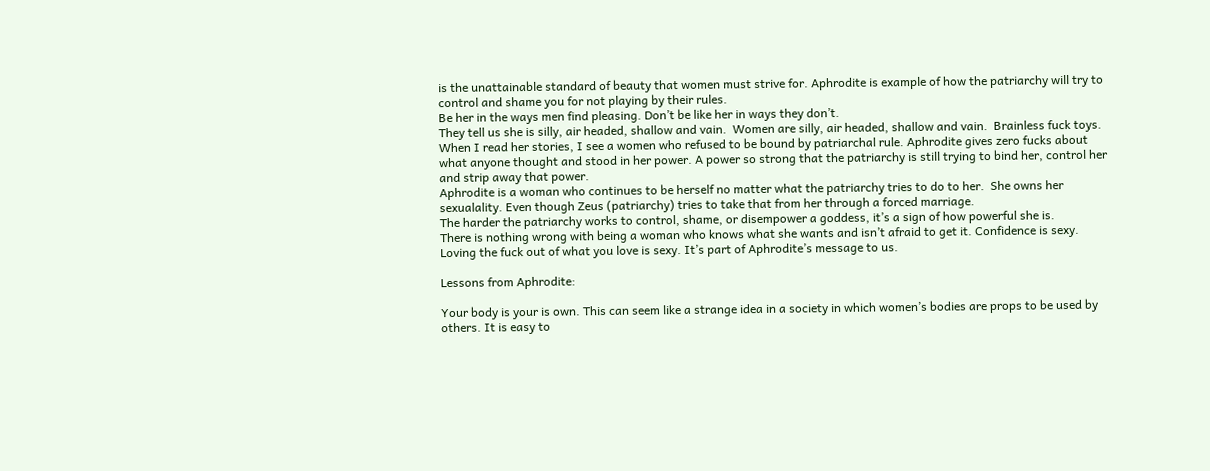is the unattainable standard of beauty that women must strive for. Aphrodite is example of how the patriarchy will try to control and shame you for not playing by their rules.
Be her in the ways men find pleasing. Don’t be like her in ways they don’t.
They tell us she is silly, air headed, shallow and vain.  Women are silly, air headed, shallow and vain.  Brainless fuck toys.
When I read her stories, I see a women who refused to be bound by patriarchal rule. Aphrodite gives zero fucks about what anyone thought and stood in her power. A power so strong that the patriarchy is still trying to bind her, control her and strip away that power.
Aphrodite is a woman who continues to be herself no matter what the patriarchy tries to do to her.  She owns her sexualality. Even though Zeus (patriarchy) tries to take that from her through a forced marriage.
The harder the patriarchy works to control, shame, or disempower a goddess, it’s a sign of how powerful she is.
There is nothing wrong with being a woman who knows what she wants and isn’t afraid to get it. Confidence is sexy. Loving the fuck out of what you love is sexy. It’s part of Aphrodite’s message to us.

Lessons from Aphrodite:

Your body is your is own. This can seem like a strange idea in a society in which women’s bodies are props to be used by others. It is easy to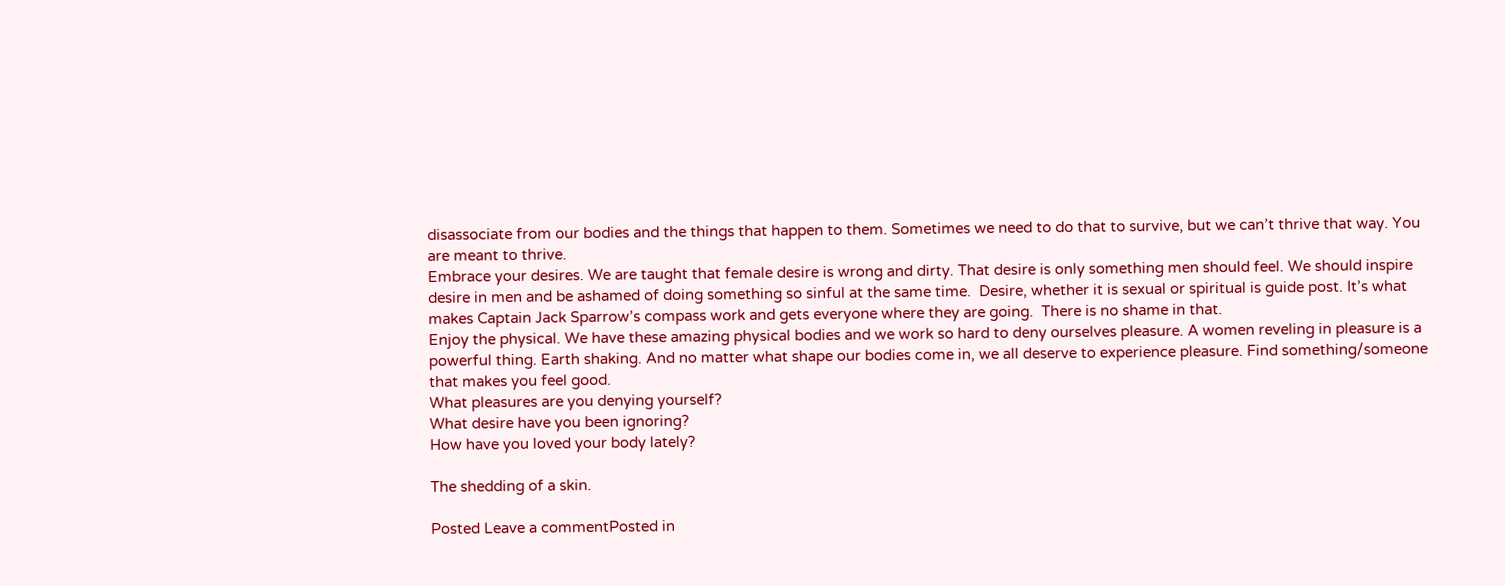disassociate from our bodies and the things that happen to them. Sometimes we need to do that to survive, but we can’t thrive that way. You are meant to thrive.
Embrace your desires. We are taught that female desire is wrong and dirty. That desire is only something men should feel. We should inspire desire in men and be ashamed of doing something so sinful at the same time.  Desire, whether it is sexual or spiritual is guide post. It’s what makes Captain Jack Sparrow’s compass work and gets everyone where they are going.  There is no shame in that.
Enjoy the physical. We have these amazing physical bodies and we work so hard to deny ourselves pleasure. A women reveling in pleasure is a powerful thing. Earth shaking. And no matter what shape our bodies come in, we all deserve to experience pleasure. Find something/someone that makes you feel good.
What pleasures are you denying yourself?
What desire have you been ignoring?
How have you loved your body lately?

The shedding of a skin.

Posted Leave a commentPosted in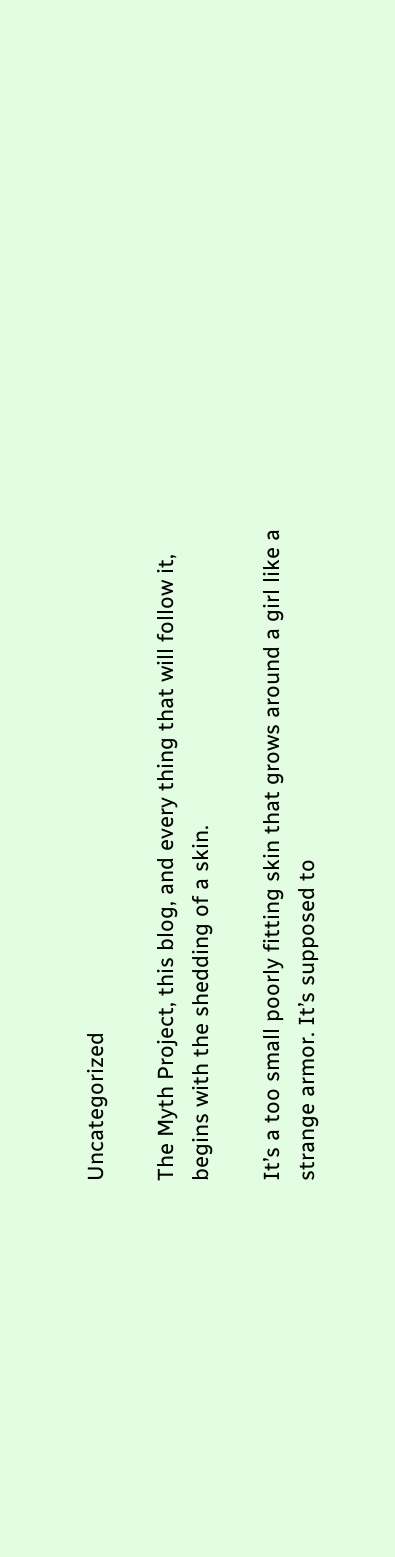Uncategorized

The Myth Project, this blog, and every thing that will follow it, begins with the shedding of a skin.

It’s a too small poorly fitting skin that grows around a girl like a strange armor. It’s supposed to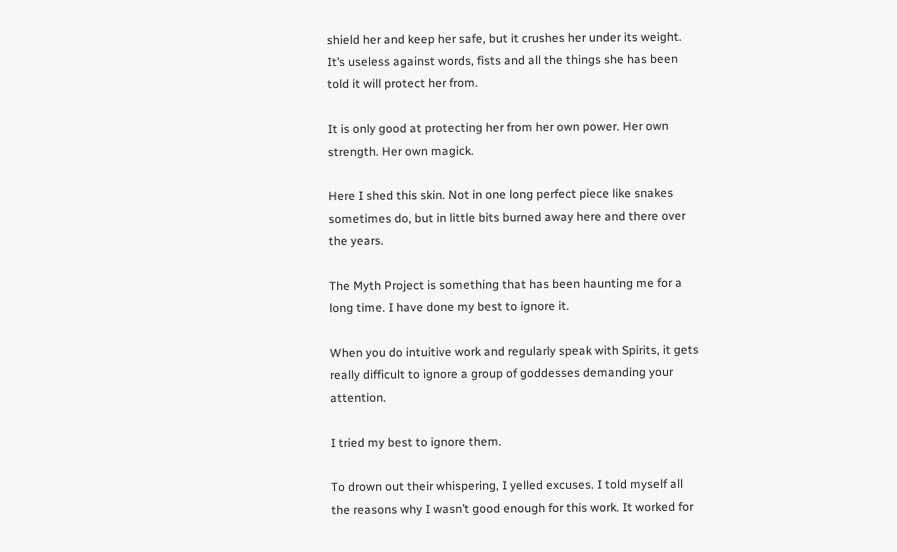shield her and keep her safe, but it crushes her under its weight. It’s useless against words, fists and all the things she has been told it will protect her from.

It is only good at protecting her from her own power. Her own strength. Her own magick.

Here I shed this skin. Not in one long perfect piece like snakes sometimes do, but in little bits burned away here and there over the years.

The Myth Project is something that has been haunting me for a long time. I have done my best to ignore it.

When you do intuitive work and regularly speak with Spirits, it gets really difficult to ignore a group of goddesses demanding your attention.

I tried my best to ignore them.

To drown out their whispering, I yelled excuses. I told myself all the reasons why I wasn’t good enough for this work. It worked for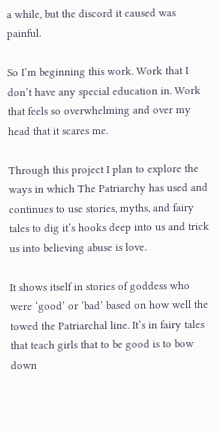a while, but the discord it caused was painful.

So I’m beginning this work. Work that I don’t have any special education in. Work that feels so overwhelming and over my head that it scares me.

Through this project I plan to explore the ways in which The Patriarchy has used and continues to use stories, myths, and fairy tales to dig it’s hooks deep into us and trick us into believing abuse is love.

It shows itself in stories of goddess who were ‘good’ or ‘bad’ based on how well the towed the Patriarchal line. It’s in fairy tales that teach girls that to be good is to bow down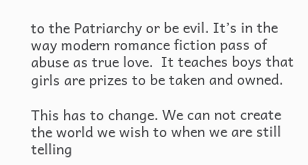to the Patriarchy or be evil. It’s in the way modern romance fiction pass of abuse as true love.  It teaches boys that girls are prizes to be taken and owned.

This has to change. We can not create the world we wish to when we are still telling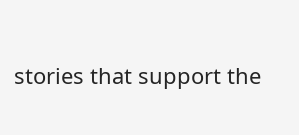stories that support the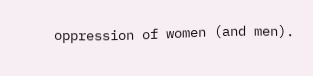oppression of women (and men).